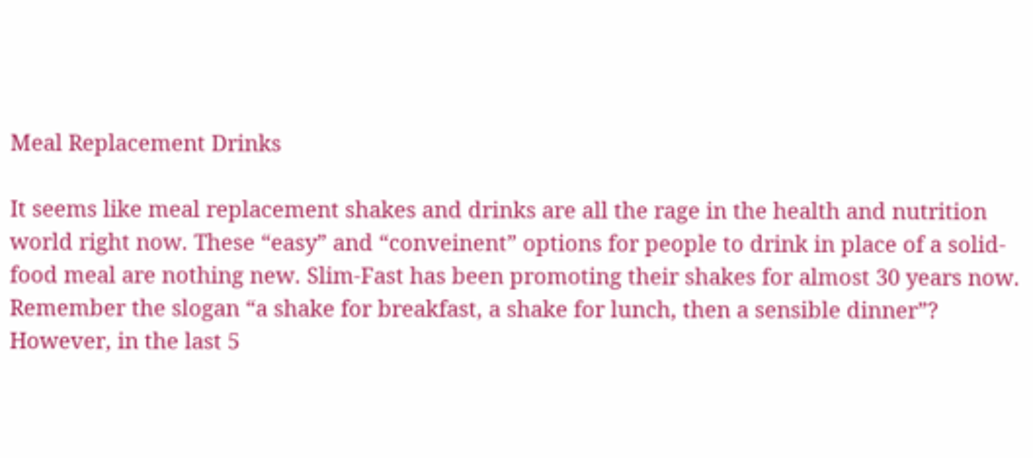Meal Replacement Drinks

It seems like meal replacement shakes and drinks are all the rage in the health and nutrition world right now. These “easy” and “conveinent” options for people to drink in place of a solid-food meal are nothing new. Slim-Fast has been promoting their shakes for almost 30 years now. Remember the slogan “a shake for breakfast, a shake for lunch, then a sensible dinner”? However, in the last 5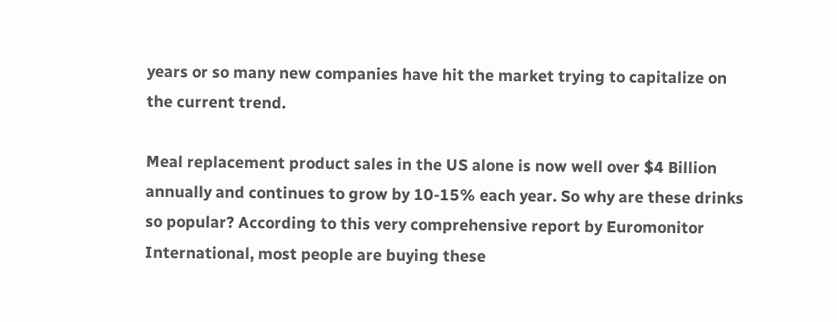years or so many new companies have hit the market trying to capitalize on the current trend.

Meal replacement product sales in the US alone is now well over $4 Billion annually and continues to grow by 10-15% each year. So why are these drinks so popular? According to this very comprehensive report by Euromonitor International, most people are buying these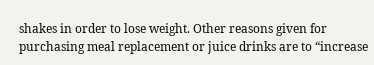shakes in order to lose weight. Other reasons given for purchasing meal replacement or juice drinks are to “increase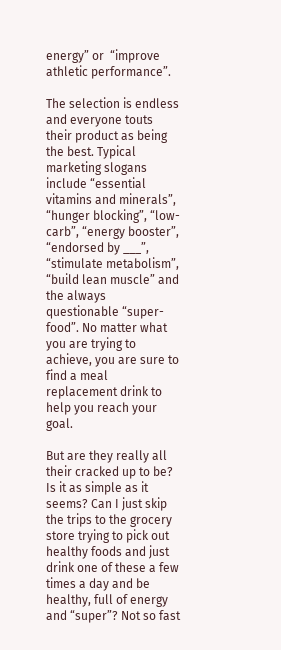energy” or  “improve athletic performance”.

The selection is endless and everyone touts their product as being the best. Typical marketing slogans include “essential vitamins and minerals”, “hunger blocking”, “low-carb”, “energy booster”, “endorsed by ___”, “stimulate metabolism”, “build lean muscle” and the always questionable “super-food”. No matter what you are trying to achieve, you are sure to find a meal replacement drink to help you reach your goal.

But are they really all their cracked up to be? Is it as simple as it seems? Can I just skip the trips to the grocery store trying to pick out healthy foods and just drink one of these a few times a day and be healthy, full of energy and “super”? Not so fast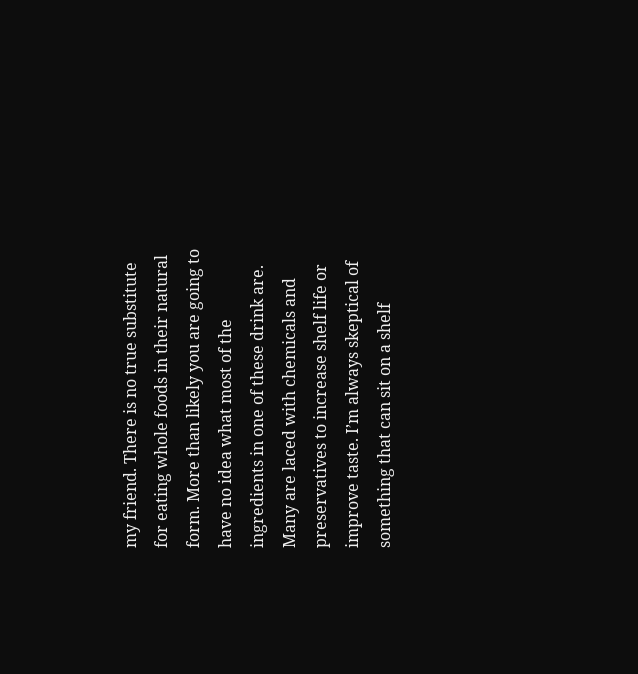my friend. There is no true substitute for eating whole foods in their natural form. More than likely you are going to have no idea what most of the ingredients in one of these drink are. Many are laced with chemicals and preservatives to increase shelf life or improve taste. I’m always skeptical of something that can sit on a shelf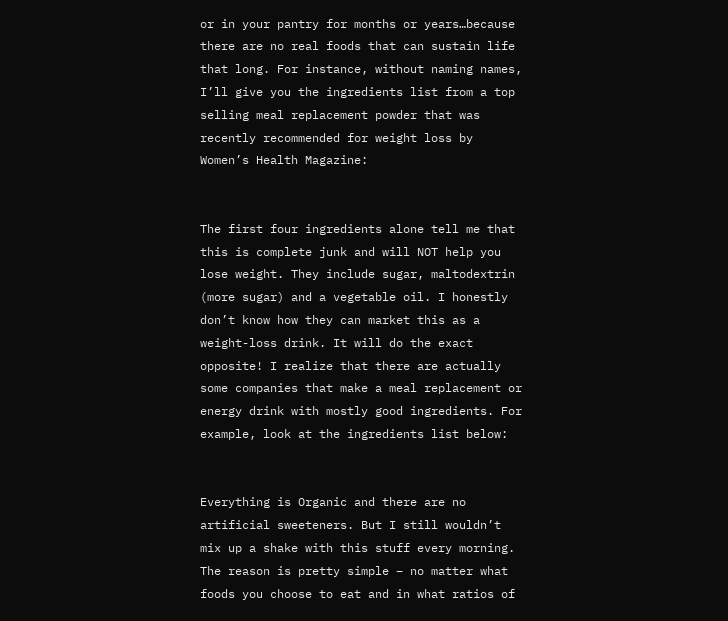or in your pantry for months or years…because there are no real foods that can sustain life that long. For instance, without naming names, I’ll give you the ingredients list from a top selling meal replacement powder that was recently recommended for weight loss by Women’s Health Magazine:


The first four ingredients alone tell me that this is complete junk and will NOT help you lose weight. They include sugar, maltodextrin (more sugar) and a vegetable oil. I honestly don’t know how they can market this as a weight-loss drink. It will do the exact opposite! I realize that there are actually some companies that make a meal replacement or energy drink with mostly good ingredients. For example, look at the ingredients list below:


Everything is Organic and there are no artificial sweeteners. But I still wouldn’t mix up a shake with this stuff every morning. The reason is pretty simple – no matter what foods you choose to eat and in what ratios of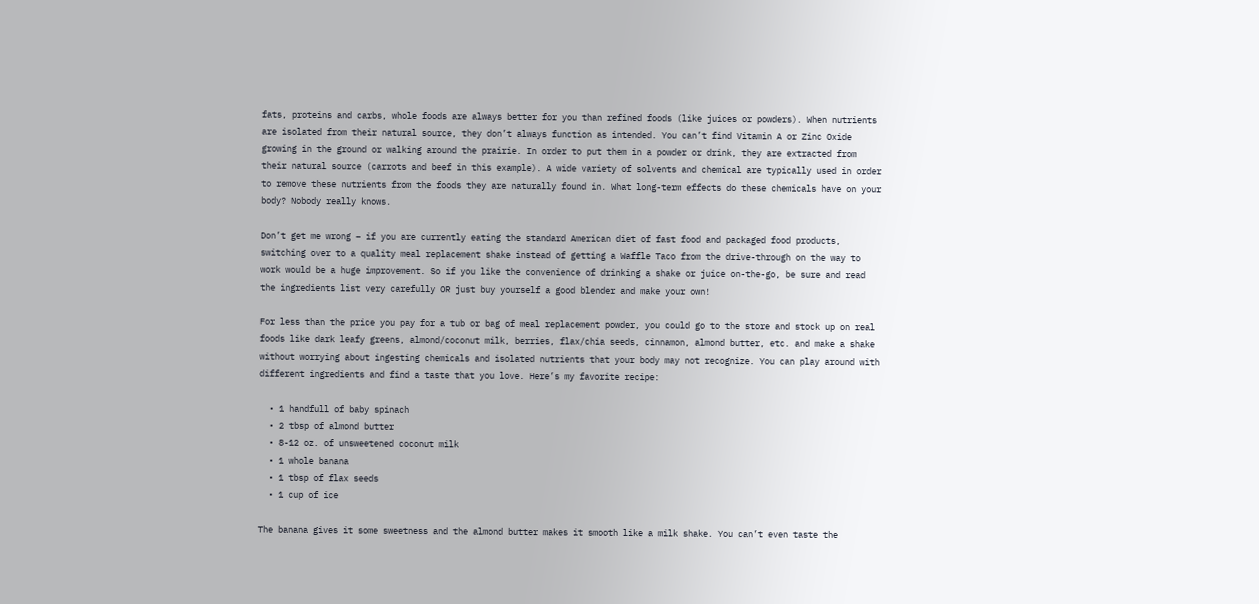fats, proteins and carbs, whole foods are always better for you than refined foods (like juices or powders). When nutrients are isolated from their natural source, they don’t always function as intended. You can’t find Vitamin A or Zinc Oxide growing in the ground or walking around the prairie. In order to put them in a powder or drink, they are extracted from their natural source (carrots and beef in this example). A wide variety of solvents and chemical are typically used in order to remove these nutrients from the foods they are naturally found in. What long-term effects do these chemicals have on your body? Nobody really knows.

Don’t get me wrong – if you are currently eating the standard American diet of fast food and packaged food products, switching over to a quality meal replacement shake instead of getting a Waffle Taco from the drive-through on the way to work would be a huge improvement. So if you like the convenience of drinking a shake or juice on-the-go, be sure and read the ingredients list very carefully OR just buy yourself a good blender and make your own!

For less than the price you pay for a tub or bag of meal replacement powder, you could go to the store and stock up on real foods like dark leafy greens, almond/coconut milk, berries, flax/chia seeds, cinnamon, almond butter, etc. and make a shake without worrying about ingesting chemicals and isolated nutrients that your body may not recognize. You can play around with different ingredients and find a taste that you love. Here’s my favorite recipe:

  • 1 handfull of baby spinach
  • 2 tbsp of almond butter
  • 8-12 oz. of unsweetened coconut milk
  • 1 whole banana
  • 1 tbsp of flax seeds
  • 1 cup of ice

The banana gives it some sweetness and the almond butter makes it smooth like a milk shake. You can’t even taste the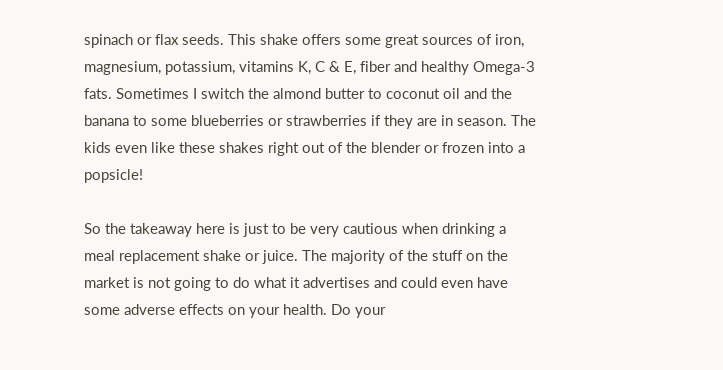spinach or flax seeds. This shake offers some great sources of iron, magnesium, potassium, vitamins K, C & E, fiber and healthy Omega-3 fats. Sometimes I switch the almond butter to coconut oil and the banana to some blueberries or strawberries if they are in season. The kids even like these shakes right out of the blender or frozen into a popsicle!

So the takeaway here is just to be very cautious when drinking a meal replacement shake or juice. The majority of the stuff on the market is not going to do what it advertises and could even have some adverse effects on your health. Do your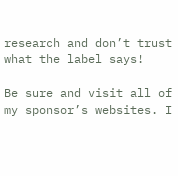research and don’t trust what the label says!

Be sure and visit all of my sponsor’s websites. I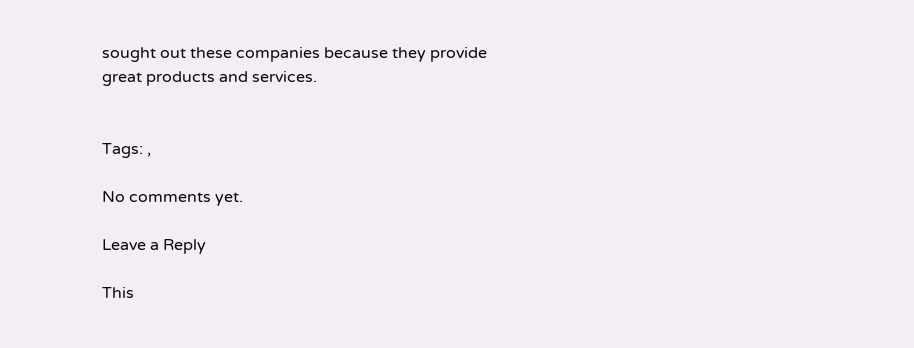sought out these companies because they provide great products and services.


Tags: ,

No comments yet.

Leave a Reply

This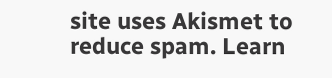site uses Akismet to reduce spam. Learn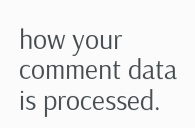how your comment data is processed.